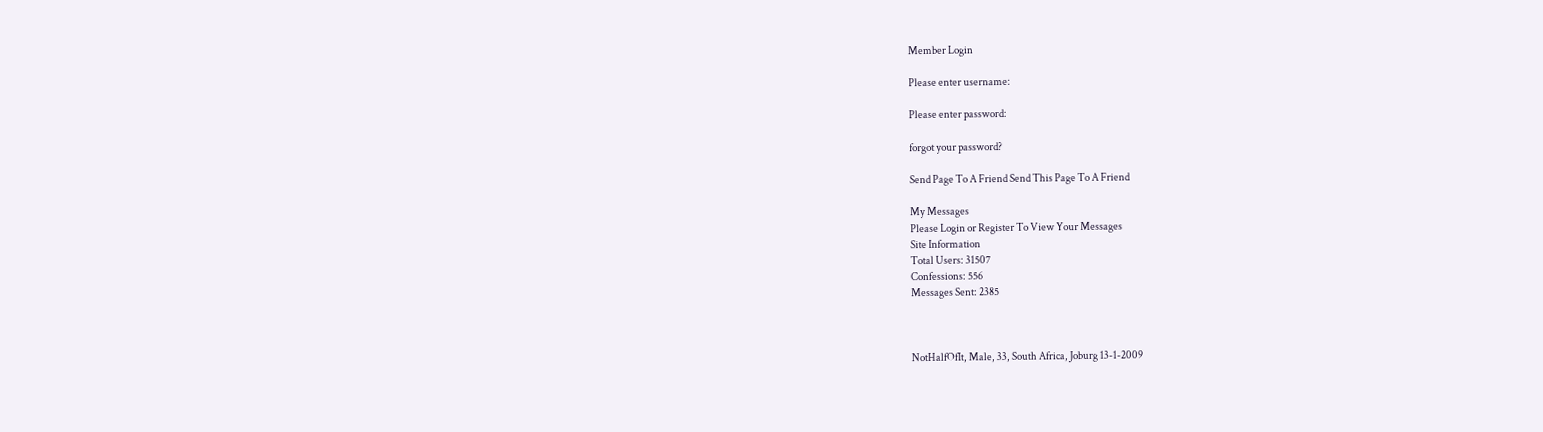Member Login

Please enter username:

Please enter password:

forgot your password?

Send Page To A Friend Send This Page To A Friend

My Messages
Please Login or Register To View Your Messages
Site Information
Total Users: 31507
Confessions: 556
Messages Sent: 2385



NotHalfOfIt, Male, 33, South Africa, Joburg 13-1-2009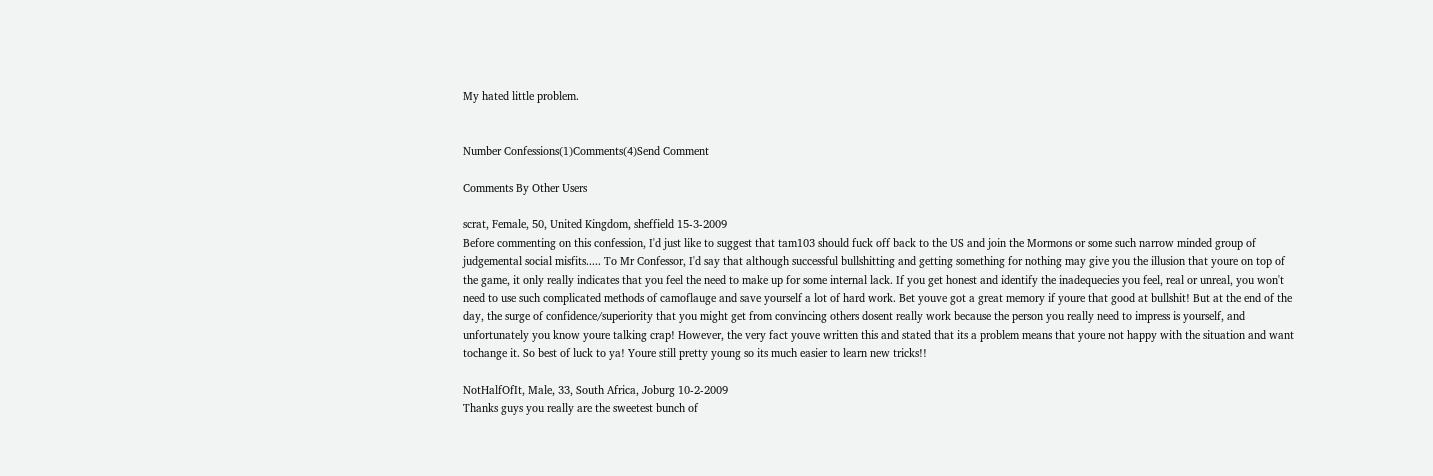My hated little problem.


Number Confessions(1)Comments(4)Send Comment

Comments By Other Users

scrat, Female, 50, United Kingdom, sheffield 15-3-2009
Before commenting on this confession, I'd just like to suggest that tam103 should fuck off back to the US and join the Mormons or some such narrow minded group of judgemental social misfits..... To Mr Confessor, I'd say that although successful bullshitting and getting something for nothing may give you the illusion that youre on top of the game, it only really indicates that you feel the need to make up for some internal lack. If you get honest and identify the inadequecies you feel, real or unreal, you won't need to use such complicated methods of camoflauge and save yourself a lot of hard work. Bet youve got a great memory if youre that good at bullshit! But at the end of the day, the surge of confidence/superiority that you might get from convincing others dosent really work because the person you really need to impress is yourself, and unfortunately you know youre talking crap! However, the very fact youve written this and stated that its a problem means that youre not happy with the situation and want tochange it. So best of luck to ya! Youre still pretty young so its much easier to learn new tricks!!

NotHalfOfIt, Male, 33, South Africa, Joburg 10-2-2009
Thanks guys you really are the sweetest bunch of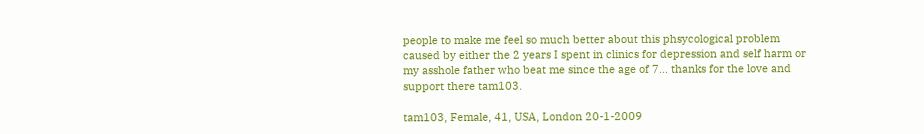people to make me feel so much better about this phsycological problem caused by either the 2 years I spent in clinics for depression and self harm or my asshole father who beat me since the age of 7... thanks for the love and support there tam103.

tam103, Female, 41, USA, London 20-1-2009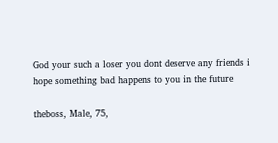God your such a loser you dont deserve any friends i hope something bad happens to you in the future

theboss, Male, 75,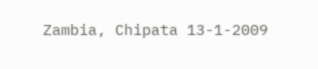Zambia, Chipata 13-1-2009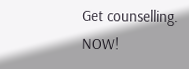Get counselling. NOW!